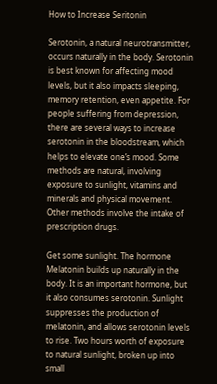How to Increase Seritonin

Serotonin, a natural neurotransmitter, occurs naturally in the body. Serotonin is best known for affecting mood levels, but it also impacts sleeping, memory retention, even appetite. For people suffering from depression, there are several ways to increase serotonin in the bloodstream, which helps to elevate one’s mood. Some methods are natural, involving exposure to sunlight, vitamins and minerals and physical movement. Other methods involve the intake of prescription drugs.

Get some sunlight. The hormone Melatonin builds up naturally in the body. It is an important hormone, but it also consumes serotonin. Sunlight suppresses the production of melatonin, and allows serotonin levels to rise. Two hours worth of exposure to natural sunlight, broken up into small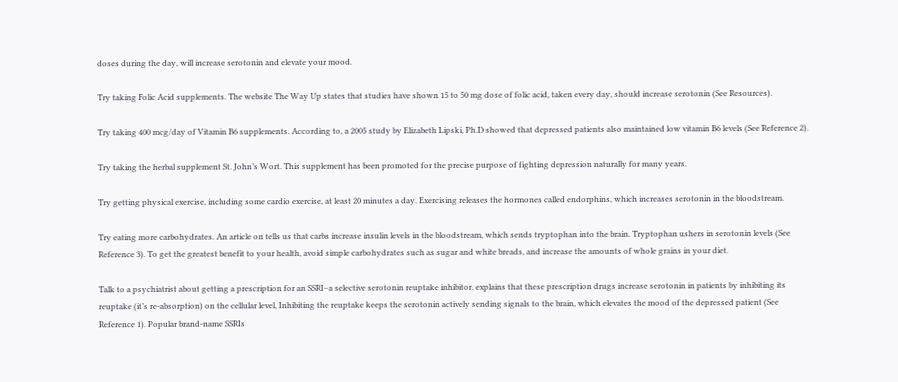doses during the day, will increase serotonin and elevate your mood.

Try taking Folic Acid supplements. The website The Way Up states that studies have shown 15 to 50 mg dose of folic acid, taken every day, should increase serotonin (See Resources).

Try taking 400 mcg/day of Vitamin B6 supplements. According to, a 2005 study by Elizabeth Lipski, Ph.D showed that depressed patients also maintained low vitamin B6 levels (See Reference 2).

Try taking the herbal supplement St. John’s Wort. This supplement has been promoted for the precise purpose of fighting depression naturally for many years.

Try getting physical exercise, including some cardio exercise, at least 20 minutes a day. Exercising releases the hormones called endorphins, which increases serotonin in the bloodstream.

Try eating more carbohydrates. An article on tells us that carbs increase insulin levels in the bloodstream, which sends tryptophan into the brain. Tryptophan ushers in serotonin levels (See Reference 3). To get the greatest benefit to your health, avoid simple carbohydrates such as sugar and white breads, and increase the amounts of whole grains in your diet.

Talk to a psychiatrist about getting a prescription for an SSRI–a selective serotonin reuptake inhibitor. explains that these prescription drugs increase serotonin in patients by inhibiting its reuptake (it’s re-absorption) on the cellular level, Inhibiting the reuptake keeps the serotonin actively sending signals to the brain, which elevates the mood of the depressed patient (See Reference 1). Popular brand-name SSRIs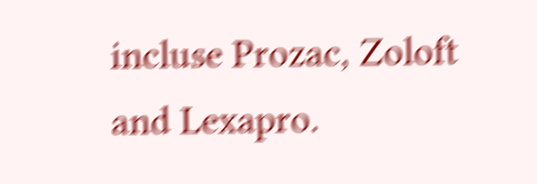incluse Prozac, Zoloft and Lexapro.